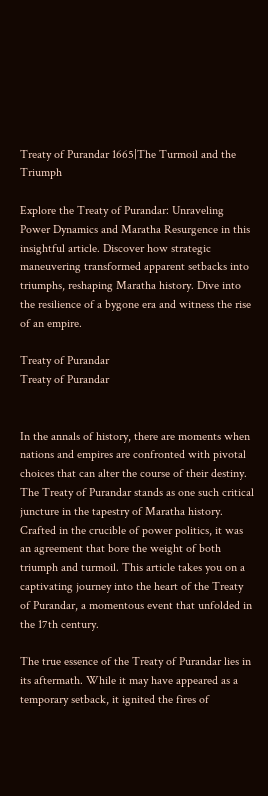Treaty of Purandar 1665|The Turmoil and the Triumph

Explore the Treaty of Purandar: Unraveling Power Dynamics and Maratha Resurgence in this insightful article. Discover how strategic maneuvering transformed apparent setbacks into triumphs, reshaping Maratha history. Dive into the resilience of a bygone era and witness the rise of an empire.

Treaty of Purandar
Treaty of Purandar


In the annals of history, there are moments when nations and empires are confronted with pivotal choices that can alter the course of their destiny. The Treaty of Purandar stands as one such critical juncture in the tapestry of Maratha history. Crafted in the crucible of power politics, it was an agreement that bore the weight of both triumph and turmoil. This article takes you on a captivating journey into the heart of the Treaty of Purandar, a momentous event that unfolded in the 17th century.

The true essence of the Treaty of Purandar lies in its aftermath. While it may have appeared as a temporary setback, it ignited the fires of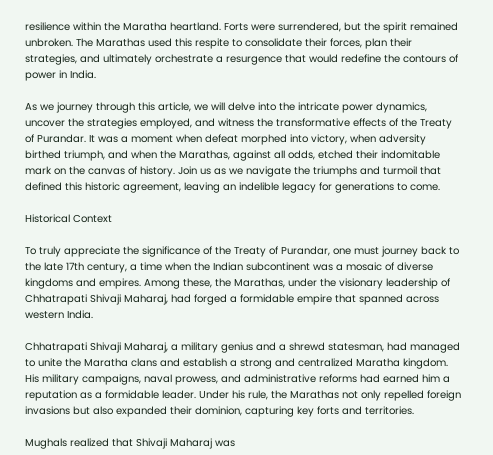resilience within the Maratha heartland. Forts were surrendered, but the spirit remained unbroken. The Marathas used this respite to consolidate their forces, plan their strategies, and ultimately orchestrate a resurgence that would redefine the contours of power in India.

As we journey through this article, we will delve into the intricate power dynamics, uncover the strategies employed, and witness the transformative effects of the Treaty of Purandar. It was a moment when defeat morphed into victory, when adversity birthed triumph, and when the Marathas, against all odds, etched their indomitable mark on the canvas of history. Join us as we navigate the triumphs and turmoil that defined this historic agreement, leaving an indelible legacy for generations to come.

Historical Context

To truly appreciate the significance of the Treaty of Purandar, one must journey back to the late 17th century, a time when the Indian subcontinent was a mosaic of diverse kingdoms and empires. Among these, the Marathas, under the visionary leadership of Chhatrapati Shivaji Maharaj, had forged a formidable empire that spanned across western India.

Chhatrapati Shivaji Maharaj, a military genius and a shrewd statesman, had managed to unite the Maratha clans and establish a strong and centralized Maratha kingdom. His military campaigns, naval prowess, and administrative reforms had earned him a reputation as a formidable leader. Under his rule, the Marathas not only repelled foreign invasions but also expanded their dominion, capturing key forts and territories.

Mughals realized that Shivaji Maharaj was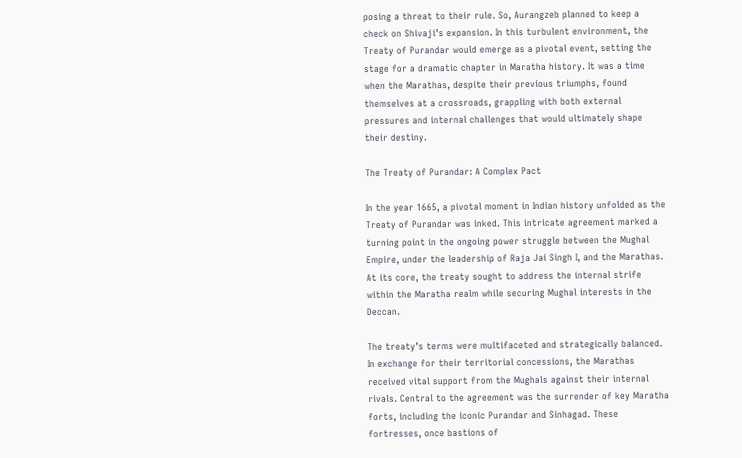posing a threat to their rule. So, Aurangzeb planned to keep a check on Shivaji’s expansion. In this turbulent environment, the Treaty of Purandar would emerge as a pivotal event, setting the stage for a dramatic chapter in Maratha history. It was a time when the Marathas, despite their previous triumphs, found themselves at a crossroads, grappling with both external pressures and internal challenges that would ultimately shape their destiny.

The Treaty of Purandar: A Complex Pact

In the year 1665, a pivotal moment in Indian history unfolded as the Treaty of Purandar was inked. This intricate agreement marked a turning point in the ongoing power struggle between the Mughal Empire, under the leadership of Raja Jai Singh I, and the Marathas. At its core, the treaty sought to address the internal strife within the Maratha realm while securing Mughal interests in the Deccan.

The treaty’s terms were multifaceted and strategically balanced. In exchange for their territorial concessions, the Marathas received vital support from the Mughals against their internal rivals. Central to the agreement was the surrender of key Maratha forts, including the iconic Purandar and Sinhagad. These fortresses, once bastions of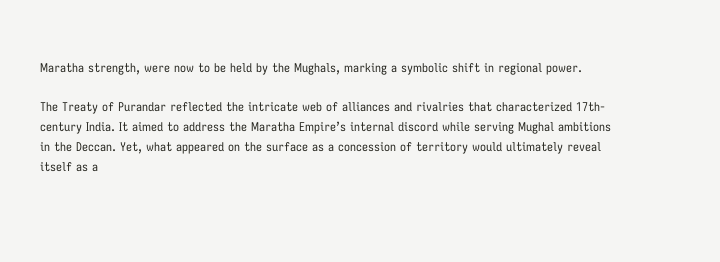Maratha strength, were now to be held by the Mughals, marking a symbolic shift in regional power.

The Treaty of Purandar reflected the intricate web of alliances and rivalries that characterized 17th-century India. It aimed to address the Maratha Empire’s internal discord while serving Mughal ambitions in the Deccan. Yet, what appeared on the surface as a concession of territory would ultimately reveal itself as a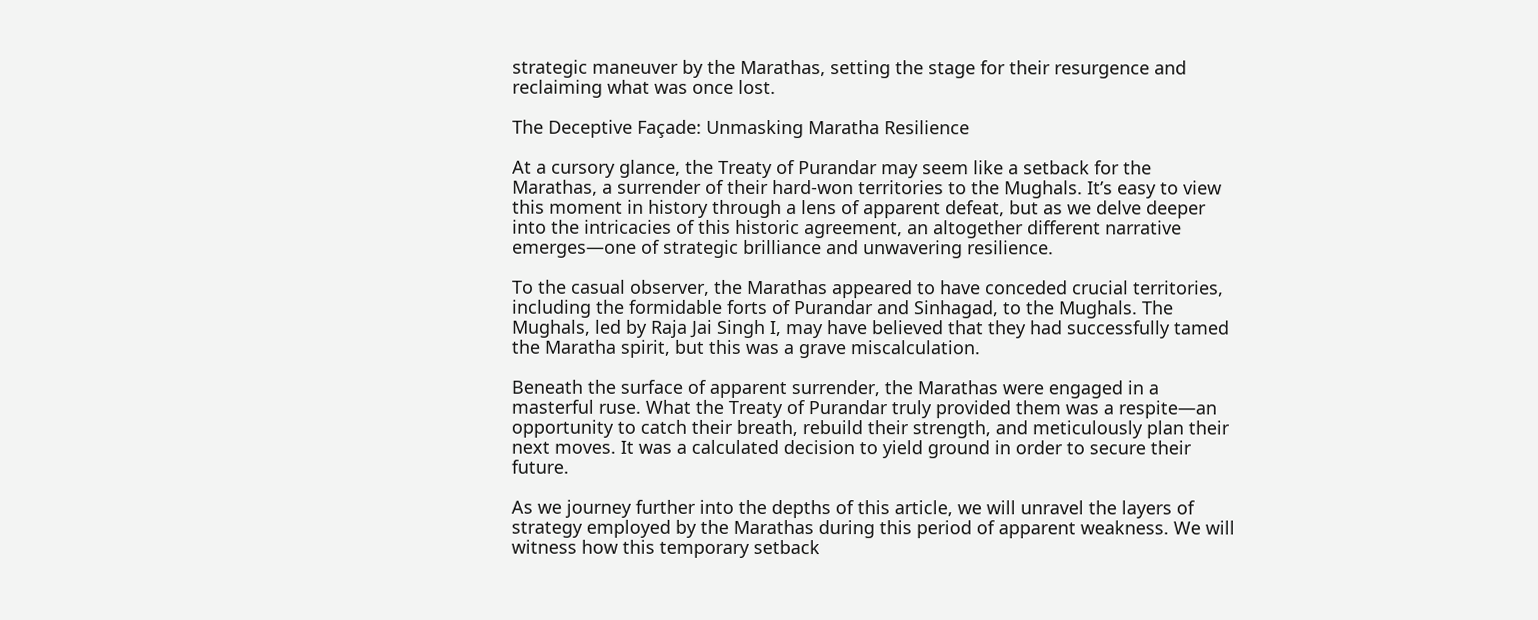strategic maneuver by the Marathas, setting the stage for their resurgence and reclaiming what was once lost.

The Deceptive Façade: Unmasking Maratha Resilience

At a cursory glance, the Treaty of Purandar may seem like a setback for the Marathas, a surrender of their hard-won territories to the Mughals. It’s easy to view this moment in history through a lens of apparent defeat, but as we delve deeper into the intricacies of this historic agreement, an altogether different narrative emerges—one of strategic brilliance and unwavering resilience.

To the casual observer, the Marathas appeared to have conceded crucial territories, including the formidable forts of Purandar and Sinhagad, to the Mughals. The Mughals, led by Raja Jai Singh I, may have believed that they had successfully tamed the Maratha spirit, but this was a grave miscalculation.

Beneath the surface of apparent surrender, the Marathas were engaged in a masterful ruse. What the Treaty of Purandar truly provided them was a respite—an opportunity to catch their breath, rebuild their strength, and meticulously plan their next moves. It was a calculated decision to yield ground in order to secure their future.

As we journey further into the depths of this article, we will unravel the layers of strategy employed by the Marathas during this period of apparent weakness. We will witness how this temporary setback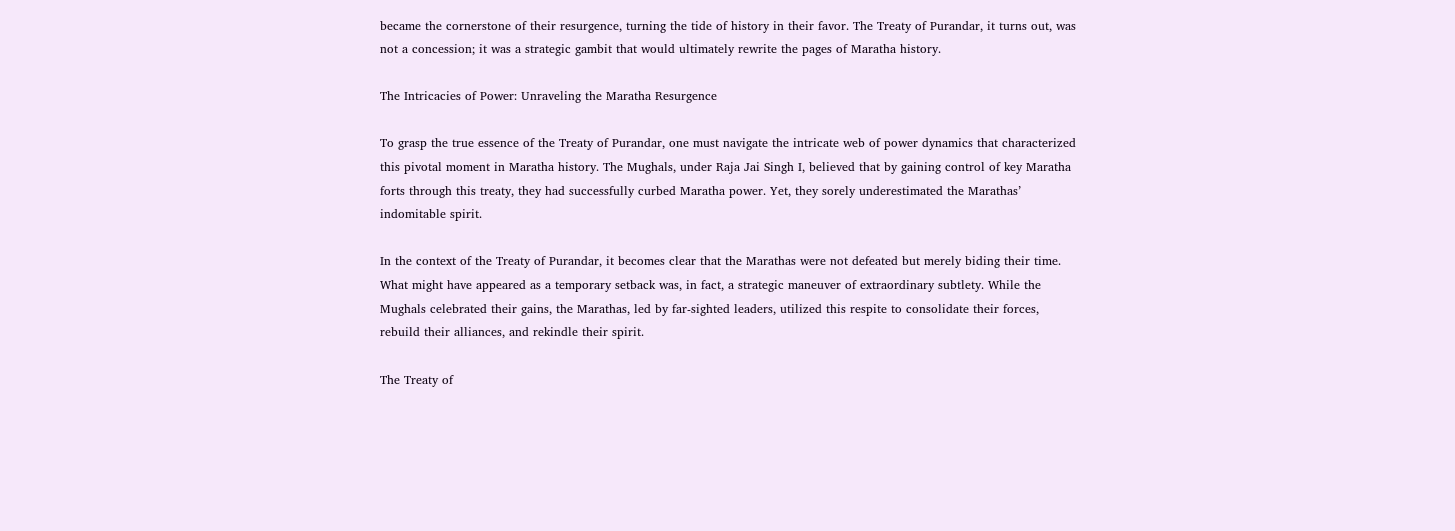became the cornerstone of their resurgence, turning the tide of history in their favor. The Treaty of Purandar, it turns out, was not a concession; it was a strategic gambit that would ultimately rewrite the pages of Maratha history.

The Intricacies of Power: Unraveling the Maratha Resurgence

To grasp the true essence of the Treaty of Purandar, one must navigate the intricate web of power dynamics that characterized this pivotal moment in Maratha history. The Mughals, under Raja Jai Singh I, believed that by gaining control of key Maratha forts through this treaty, they had successfully curbed Maratha power. Yet, they sorely underestimated the Marathas’ indomitable spirit.

In the context of the Treaty of Purandar, it becomes clear that the Marathas were not defeated but merely biding their time. What might have appeared as a temporary setback was, in fact, a strategic maneuver of extraordinary subtlety. While the Mughals celebrated their gains, the Marathas, led by far-sighted leaders, utilized this respite to consolidate their forces, rebuild their alliances, and rekindle their spirit.

The Treaty of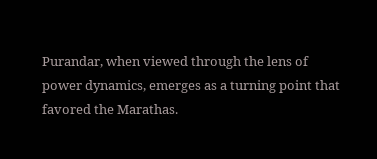Purandar, when viewed through the lens of power dynamics, emerges as a turning point that favored the Marathas.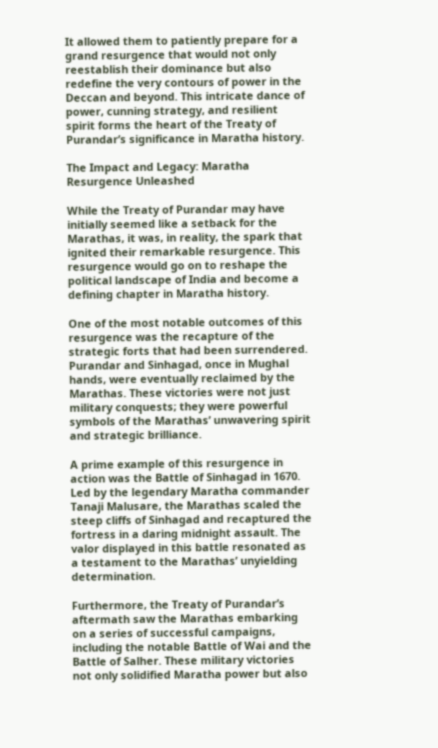It allowed them to patiently prepare for a grand resurgence that would not only reestablish their dominance but also redefine the very contours of power in the Deccan and beyond. This intricate dance of power, cunning strategy, and resilient spirit forms the heart of the Treaty of Purandar’s significance in Maratha history.

The Impact and Legacy: Maratha Resurgence Unleashed

While the Treaty of Purandar may have initially seemed like a setback for the Marathas, it was, in reality, the spark that ignited their remarkable resurgence. This resurgence would go on to reshape the political landscape of India and become a defining chapter in Maratha history.

One of the most notable outcomes of this resurgence was the recapture of the strategic forts that had been surrendered. Purandar and Sinhagad, once in Mughal hands, were eventually reclaimed by the Marathas. These victories were not just military conquests; they were powerful symbols of the Marathas’ unwavering spirit and strategic brilliance.

A prime example of this resurgence in action was the Battle of Sinhagad in 1670. Led by the legendary Maratha commander Tanaji Malusare, the Marathas scaled the steep cliffs of Sinhagad and recaptured the fortress in a daring midnight assault. The valor displayed in this battle resonated as a testament to the Marathas’ unyielding determination.

Furthermore, the Treaty of Purandar’s aftermath saw the Marathas embarking on a series of successful campaigns, including the notable Battle of Wai and the Battle of Salher. These military victories not only solidified Maratha power but also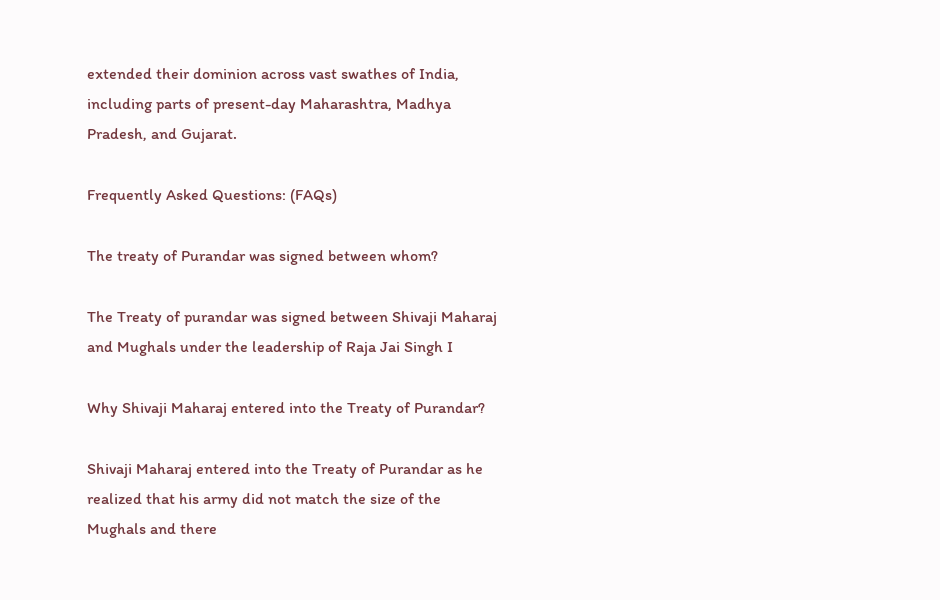extended their dominion across vast swathes of India, including parts of present-day Maharashtra, Madhya Pradesh, and Gujarat.

Frequently Asked Questions: (FAQs)

The treaty of Purandar was signed between whom?

The Treaty of purandar was signed between Shivaji Maharaj and Mughals under the leadership of Raja Jai Singh I

Why Shivaji Maharaj entered into the Treaty of Purandar?

Shivaji Maharaj entered into the Treaty of Purandar as he realized that his army did not match the size of the Mughals and there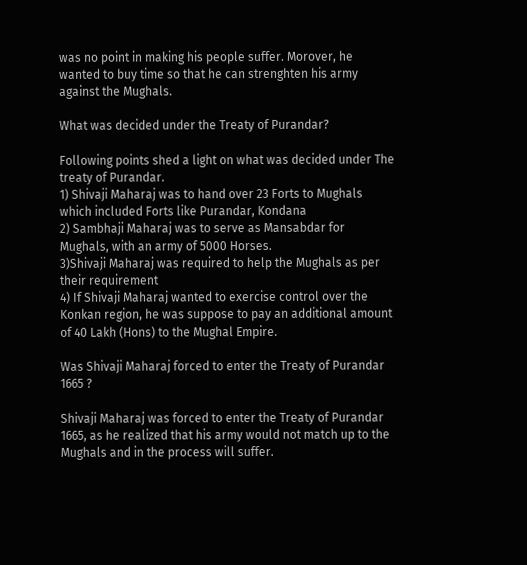was no point in making his people suffer. Morover, he wanted to buy time so that he can strenghten his army against the Mughals.

What was decided under the Treaty of Purandar?

Following points shed a light on what was decided under The treaty of Purandar.
1) Shivaji Maharaj was to hand over 23 Forts to Mughals which included Forts like Purandar, Kondana
2) Sambhaji Maharaj was to serve as Mansabdar for Mughals, with an army of 5000 Horses.
3)Shivaji Maharaj was required to help the Mughals as per their requirement
4) If Shivaji Maharaj wanted to exercise control over the Konkan region, he was suppose to pay an additional amount of 40 Lakh (Hons) to the Mughal Empire.

Was Shivaji Maharaj forced to enter the Treaty of Purandar 1665 ?

Shivaji Maharaj was forced to enter the Treaty of Purandar 1665, as he realized that his army would not match up to the Mughals and in the process will suffer.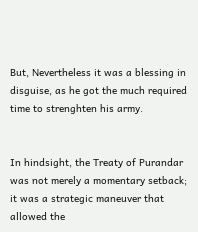But, Nevertheless it was a blessing in disguise, as he got the much required time to strenghten his army.


In hindsight, the Treaty of Purandar was not merely a momentary setback; it was a strategic maneuver that allowed the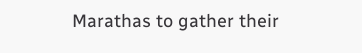Marathas to gather their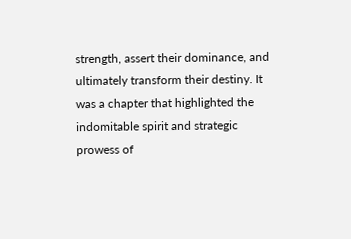strength, assert their dominance, and ultimately transform their destiny. It was a chapter that highlighted the indomitable spirit and strategic prowess of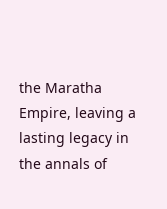the Maratha Empire, leaving a lasting legacy in the annals of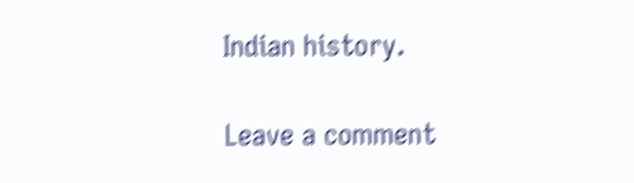Indian history.

Leave a comment